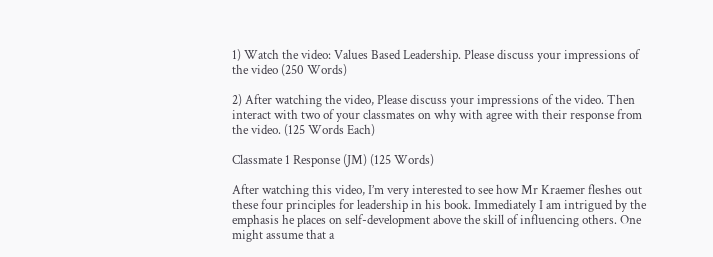1) Watch the video: Values Based Leadership. Please discuss your impressions of the video (250 Words)

2) After watching the video, Please discuss your impressions of the video. Then interact with two of your classmates on why with agree with their response from the video. (125 Words Each)

Classmate 1 Response (JM) (125 Words)

After watching this video, I’m very interested to see how Mr Kraemer fleshes out these four principles for leadership in his book. Immediately I am intrigued by the emphasis he places on self-development above the skill of influencing others. One might assume that a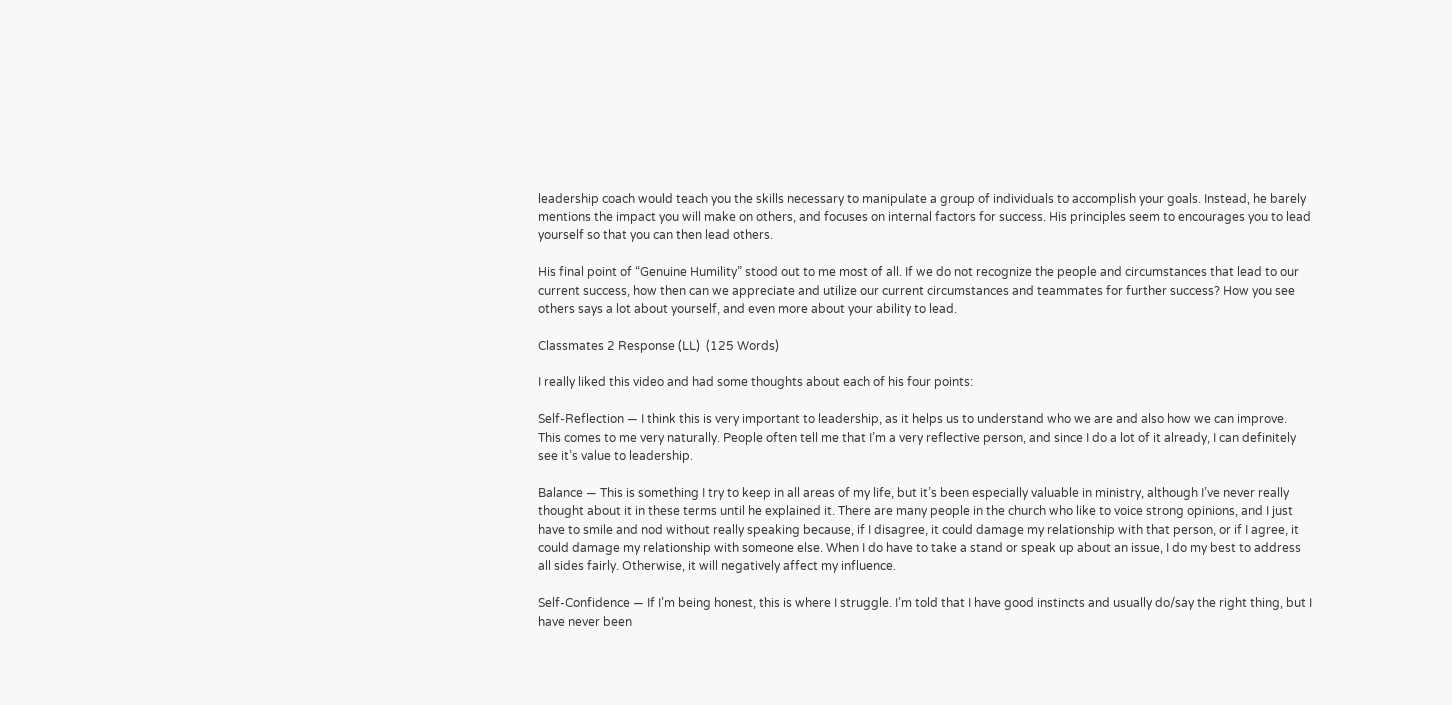leadership coach would teach you the skills necessary to manipulate a group of individuals to accomplish your goals. Instead, he barely mentions the impact you will make on others, and focuses on internal factors for success. His principles seem to encourages you to lead yourself so that you can then lead others.

His final point of “Genuine Humility” stood out to me most of all. If we do not recognize the people and circumstances that lead to our current success, how then can we appreciate and utilize our current circumstances and teammates for further success? How you see others says a lot about yourself, and even more about your ability to lead.

Classmates 2 Response (LL)  (125 Words)

I really liked this video and had some thoughts about each of his four points:

Self-Reflection — I think this is very important to leadership, as it helps us to understand who we are and also how we can improve. This comes to me very naturally. People often tell me that I’m a very reflective person, and since I do a lot of it already, I can definitely see it’s value to leadership.

Balance — This is something I try to keep in all areas of my life, but it’s been especially valuable in ministry, although I’ve never really thought about it in these terms until he explained it. There are many people in the church who like to voice strong opinions, and I just have to smile and nod without really speaking because, if I disagree, it could damage my relationship with that person, or if I agree, it could damage my relationship with someone else. When I do have to take a stand or speak up about an issue, I do my best to address all sides fairly. Otherwise, it will negatively affect my influence.

Self-Confidence — If I’m being honest, this is where I struggle. I’m told that I have good instincts and usually do/say the right thing, but I have never been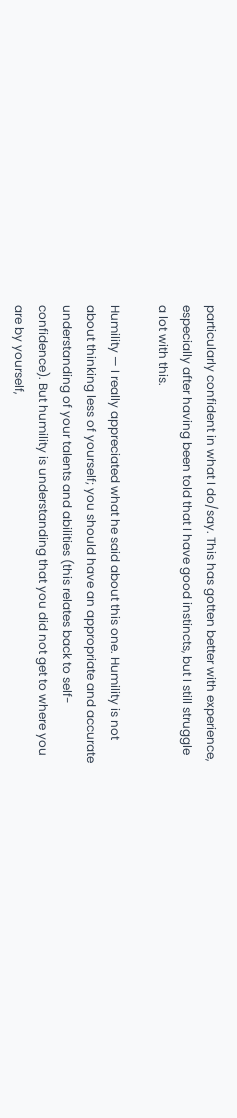particularly confident in what I do/say. This has gotten better with experience, especially after having been told that I have good instincts, but I still struggle a lot with this.

Humility — I really appreciated what he said about this one. Humility is not about thinking less of yourself; you should have an appropriate and accurate understanding of your talents and abilities (this relates back to self-confidence). But humility is understanding that you did not get to where you are by yourself,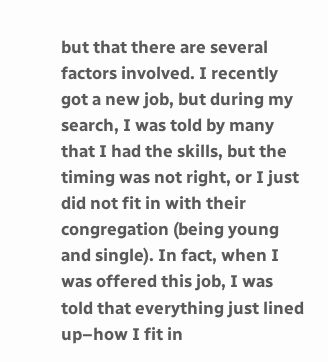but that there are several factors involved. I recently got a new job, but during my search, I was told by many that I had the skills, but the timing was not right, or I just did not fit in with their congregation (being young and single). In fact, when I was offered this job, I was told that everything just lined up–how I fit in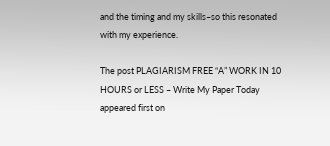and the timing and my skills–so this resonated with my experience.

The post PLAGIARISM FREE “A” WORK IN 10 HOURS or LESS – Write My Paper Today appeared first on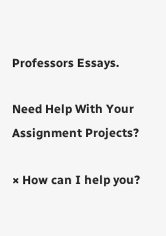Professors Essays.

Need Help With Your Assignment Projects?

× How can I help you?